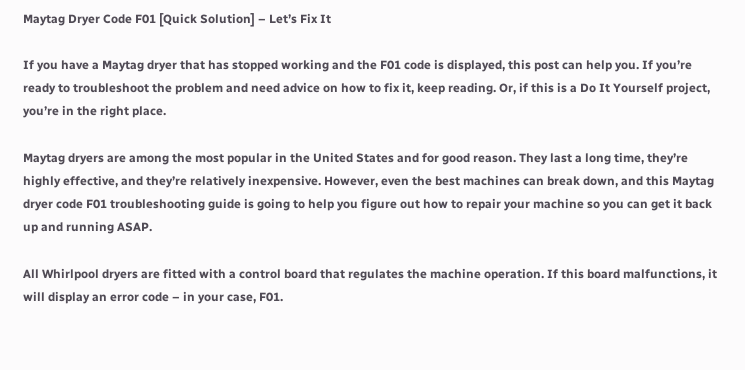Maytag Dryer Code F01 [Quick Solution] – Let’s Fix It

If you have a Maytag dryer that has stopped working and the F01 code is displayed, this post can help you. If you’re ready to troubleshoot the problem and need advice on how to fix it, keep reading. Or, if this is a Do It Yourself project, you’re in the right place.

Maytag dryers are among the most popular in the United States and for good reason. They last a long time, they’re highly effective, and they’re relatively inexpensive. However, even the best machines can break down, and this Maytag dryer code F01 troubleshooting guide is going to help you figure out how to repair your machine so you can get it back up and running ASAP.

All Whirlpool dryers are fitted with a control board that regulates the machine operation. If this board malfunctions, it will display an error code – in your case, F01.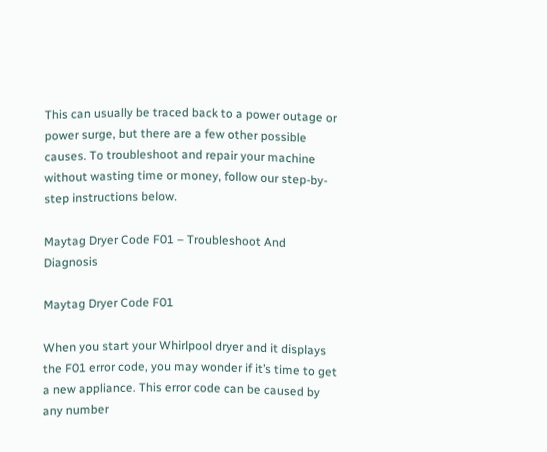This can usually be traced back to a power outage or power surge, but there are a few other possible causes. To troubleshoot and repair your machine without wasting time or money, follow our step-by-step instructions below.

Maytag Dryer Code F01 – Troubleshoot And Diagnosis

Maytag Dryer Code F01

When you start your Whirlpool dryer and it displays the F01 error code, you may wonder if it’s time to get a new appliance. This error code can be caused by any number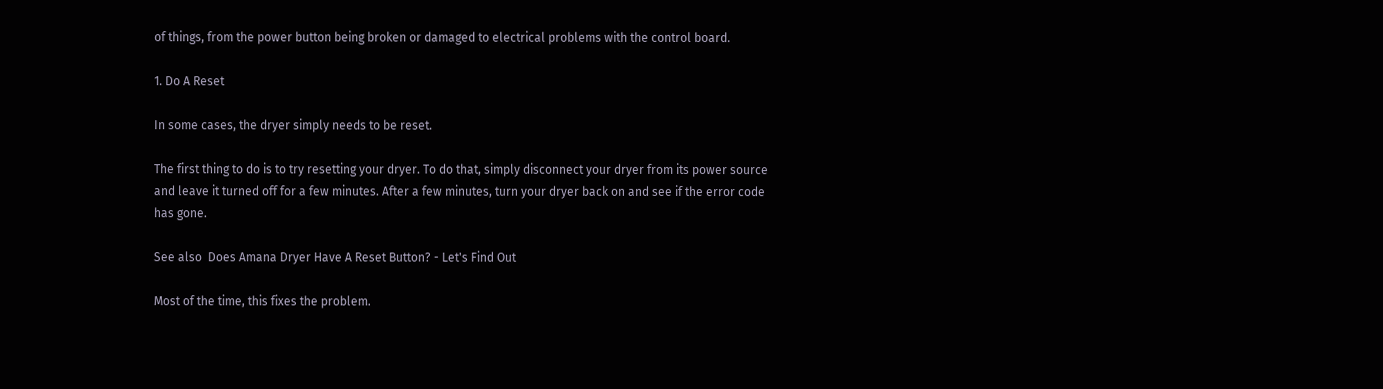of things, from the power button being broken or damaged to electrical problems with the control board.

1. Do A Reset

In some cases, the dryer simply needs to be reset.

The first thing to do is to try resetting your dryer. To do that, simply disconnect your dryer from its power source and leave it turned off for a few minutes. After a few minutes, turn your dryer back on and see if the error code has gone.

See also  Does Amana Dryer Have A Reset Button? - Let's Find Out

Most of the time, this fixes the problem.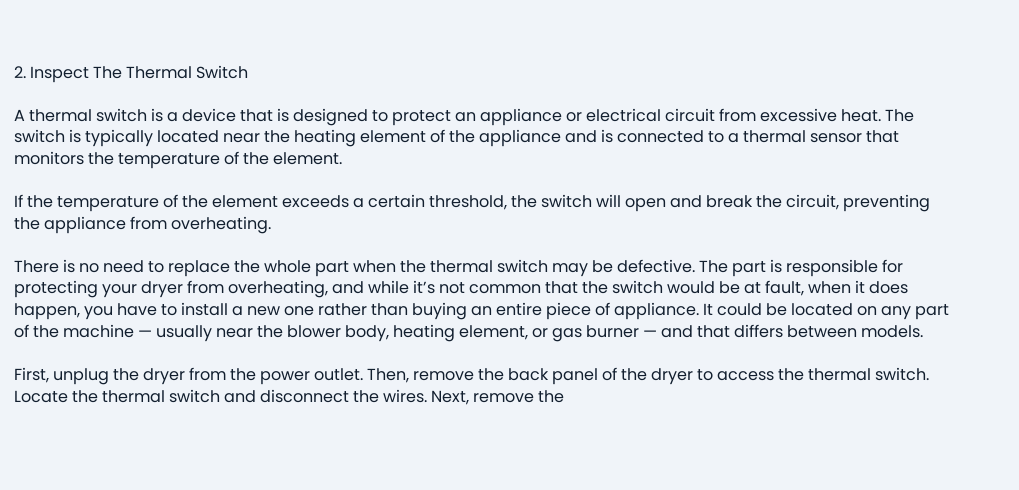2. Inspect The Thermal Switch

A thermal switch is a device that is designed to protect an appliance or electrical circuit from excessive heat. The switch is typically located near the heating element of the appliance and is connected to a thermal sensor that monitors the temperature of the element.

If the temperature of the element exceeds a certain threshold, the switch will open and break the circuit, preventing the appliance from overheating.

There is no need to replace the whole part when the thermal switch may be defective. The part is responsible for protecting your dryer from overheating, and while it’s not common that the switch would be at fault, when it does happen, you have to install a new one rather than buying an entire piece of appliance. It could be located on any part of the machine — usually near the blower body, heating element, or gas burner — and that differs between models.

First, unplug the dryer from the power outlet. Then, remove the back panel of the dryer to access the thermal switch. Locate the thermal switch and disconnect the wires. Next, remove the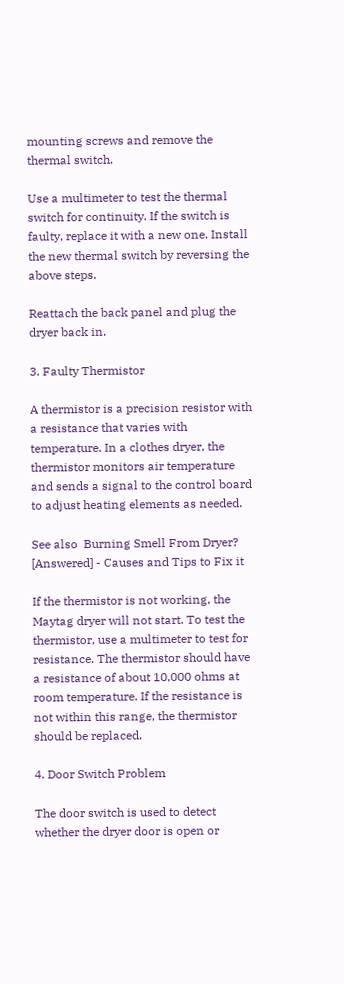mounting screws and remove the thermal switch.

Use a multimeter to test the thermal switch for continuity. If the switch is faulty, replace it with a new one. Install the new thermal switch by reversing the above steps.

Reattach the back panel and plug the dryer back in.

3. Faulty Thermistor

A thermistor is a precision resistor with a resistance that varies with temperature. In a clothes dryer, the thermistor monitors air temperature and sends a signal to the control board to adjust heating elements as needed.

See also  Burning Smell From Dryer? [Answered] - Causes and Tips to Fix it

If the thermistor is not working, the Maytag dryer will not start. To test the thermistor, use a multimeter to test for resistance. The thermistor should have a resistance of about 10,000 ohms at room temperature. If the resistance is not within this range, the thermistor should be replaced.

4. Door Switch Problem

The door switch is used to detect whether the dryer door is open or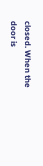closed. When the door is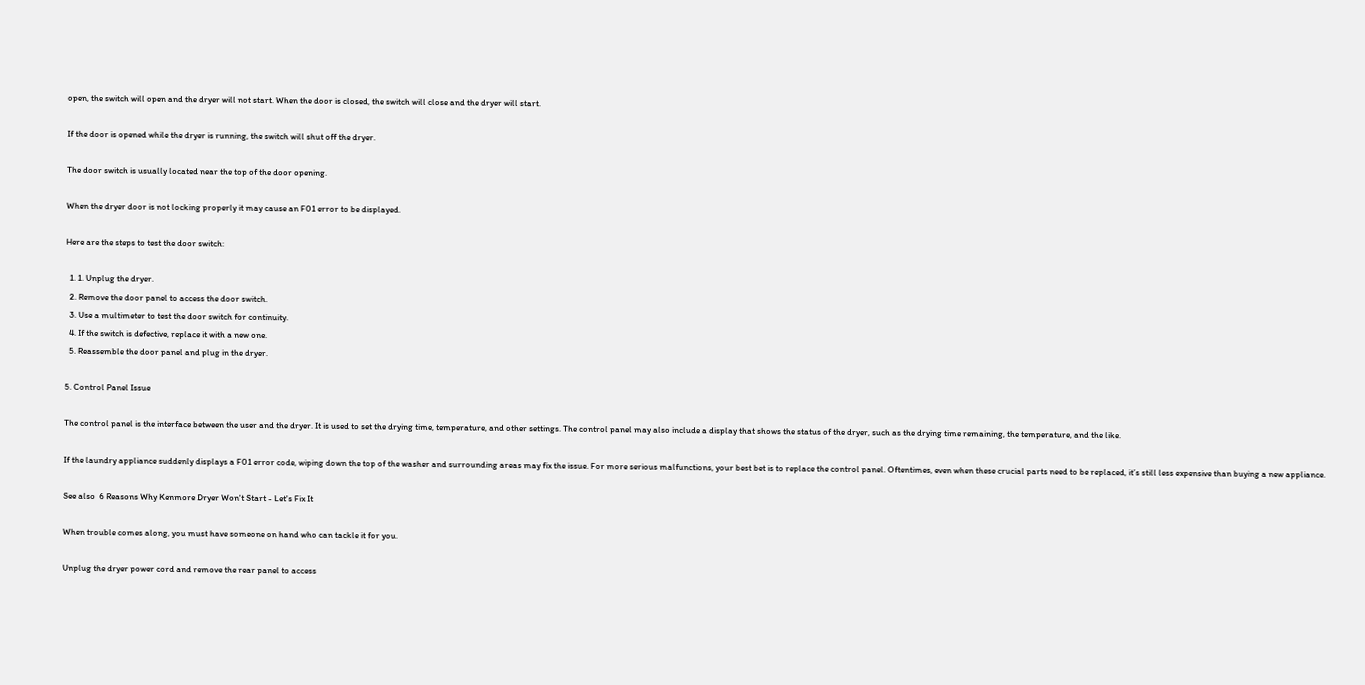open, the switch will open and the dryer will not start. When the door is closed, the switch will close and the dryer will start.

If the door is opened while the dryer is running, the switch will shut off the dryer.

The door switch is usually located near the top of the door opening.

When the dryer door is not locking properly it may cause an F01 error to be displayed.

Here are the steps to test the door switch:

  1. 1. Unplug the dryer.
  2. Remove the door panel to access the door switch.
  3. Use a multimeter to test the door switch for continuity.
  4. If the switch is defective, replace it with a new one.
  5. Reassemble the door panel and plug in the dryer.

5. Control Panel Issue

The control panel is the interface between the user and the dryer. It is used to set the drying time, temperature, and other settings. The control panel may also include a display that shows the status of the dryer, such as the drying time remaining, the temperature, and the like.

If the laundry appliance suddenly displays a F01 error code, wiping down the top of the washer and surrounding areas may fix the issue. For more serious malfunctions, your best bet is to replace the control panel. Oftentimes, even when these crucial parts need to be replaced, it’s still less expensive than buying a new appliance.

See also  6 Reasons Why Kenmore Dryer Won't Start - Let's Fix It

When trouble comes along, you must have someone on hand who can tackle it for you.

Unplug the dryer power cord and remove the rear panel to access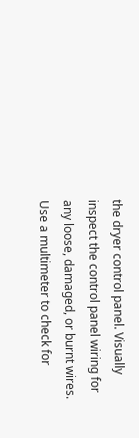the dryer control panel. Visually inspect the control panel wiring for any loose, damaged, or burnt wires. Use a multimeter to check for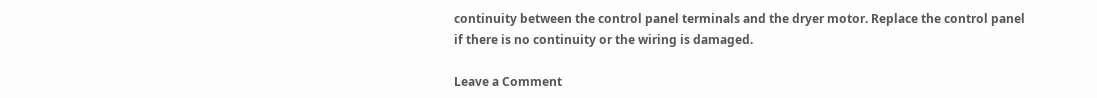continuity between the control panel terminals and the dryer motor. Replace the control panel if there is no continuity or the wiring is damaged.

Leave a Comment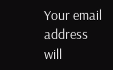Your email address will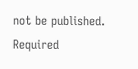not be published. Required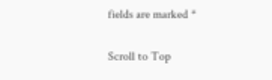fields are marked *

Scroll to Top